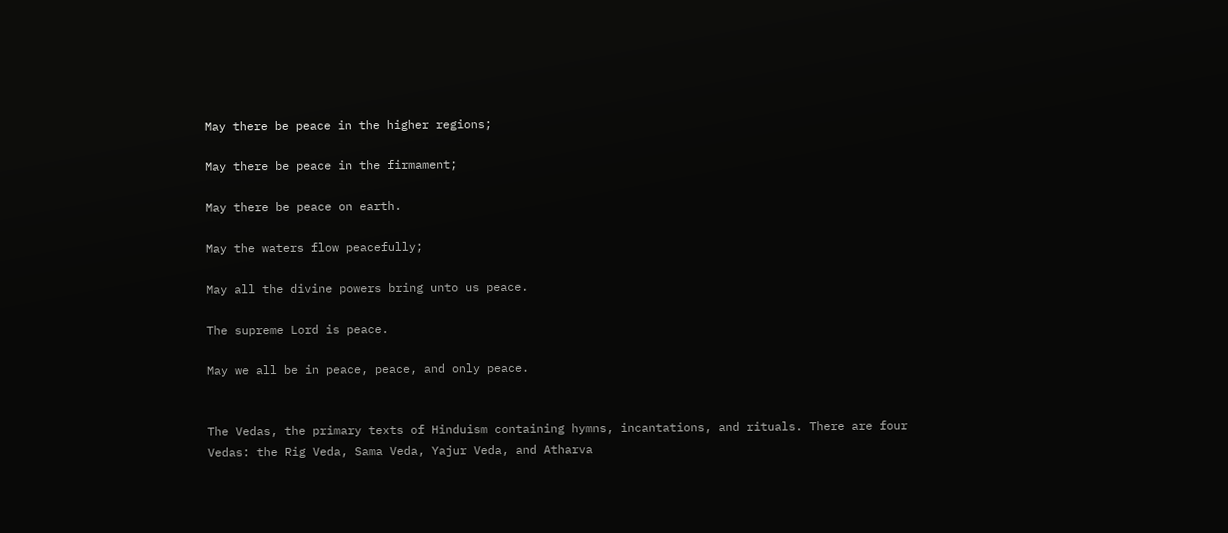May there be peace in the higher regions;

May there be peace in the firmament;

May there be peace on earth.

May the waters flow peacefully;

May all the divine powers bring unto us peace.

The supreme Lord is peace.

May we all be in peace, peace, and only peace.


The Vedas, the primary texts of Hinduism containing hymns, incantations, and rituals. There are four Vedas: the Rig Veda, Sama Veda, Yajur Veda, and Atharva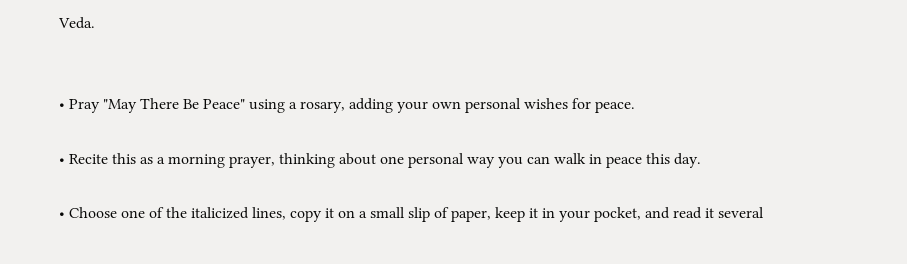Veda.


• Pray "May There Be Peace" using a rosary, adding your own personal wishes for peace.

• Recite this as a morning prayer, thinking about one personal way you can walk in peace this day.

• Choose one of the italicized lines, copy it on a small slip of paper, keep it in your pocket, and read it several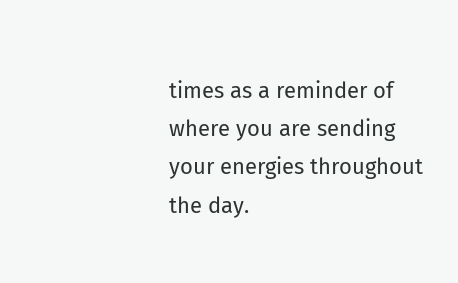times as a reminder of where you are sending your energies throughout the day.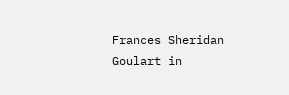Frances Sheridan Goulart in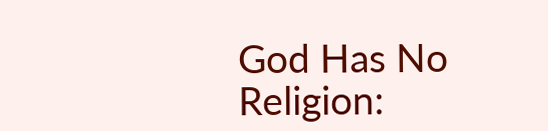God Has No Religion: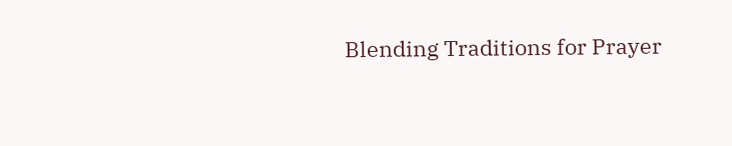Blending Traditions for Prayer